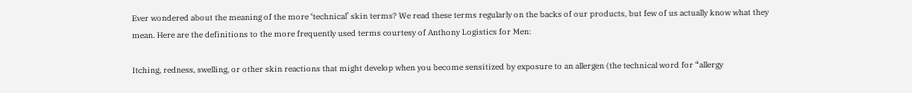Ever wondered about the meaning of the more ‘technical’ skin terms? We read these terms regularly on the backs of our products, but few of us actually know what they mean. Here are the definitions to the more frequently used terms courtesy of Anthony Logistics for Men:

Itching, redness, swelling, or other skin reactions that might develop when you become sensitized by exposure to an allergen (the technical word for “allergy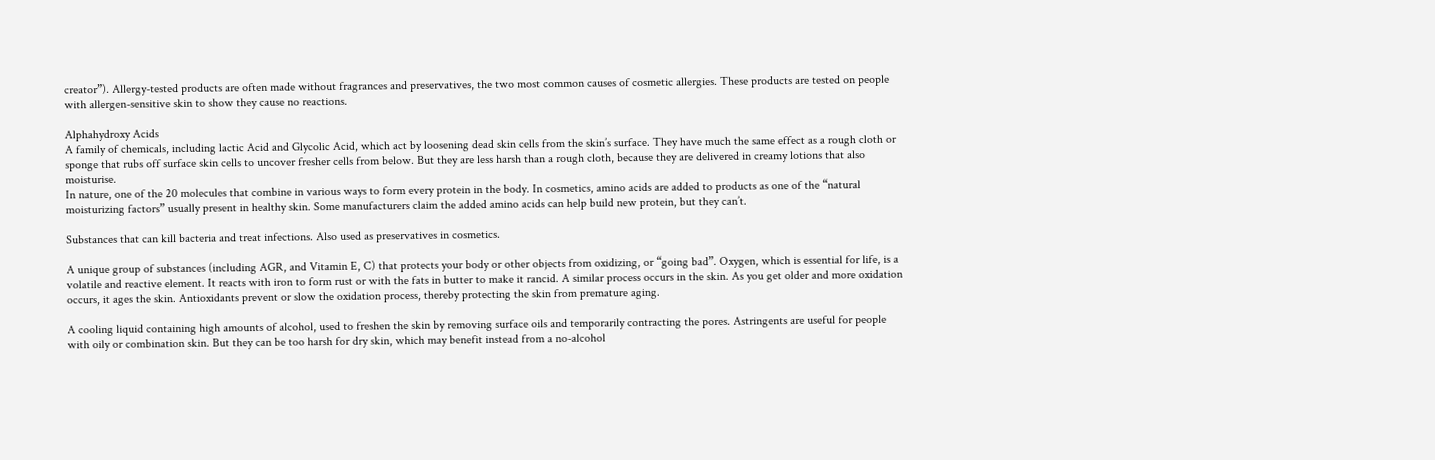creator”). Allergy-tested products are often made without fragrances and preservatives, the two most common causes of cosmetic allergies. These products are tested on people with allergen-sensitive skin to show they cause no reactions.

Alphahydroxy Acids
A family of chemicals, including lactic Acid and Glycolic Acid, which act by loosening dead skin cells from the skin’s surface. They have much the same effect as a rough cloth or sponge that rubs off surface skin cells to uncover fresher cells from below. But they are less harsh than a rough cloth, because they are delivered in creamy lotions that also moisturise.
In nature, one of the 20 molecules that combine in various ways to form every protein in the body. In cosmetics, amino acids are added to products as one of the “natural moisturizing factors” usually present in healthy skin. Some manufacturers claim the added amino acids can help build new protein, but they can’t.

Substances that can kill bacteria and treat infections. Also used as preservatives in cosmetics.

A unique group of substances (including AGR, and Vitamin E, C) that protects your body or other objects from oxidizing, or “going bad”. Oxygen, which is essential for life, is a volatile and reactive element. It reacts with iron to form rust or with the fats in butter to make it rancid. A similar process occurs in the skin. As you get older and more oxidation occurs, it ages the skin. Antioxidants prevent or slow the oxidation process, thereby protecting the skin from premature aging.

A cooling liquid containing high amounts of alcohol, used to freshen the skin by removing surface oils and temporarily contracting the pores. Astringents are useful for people with oily or combination skin. But they can be too harsh for dry skin, which may benefit instead from a no-alcohol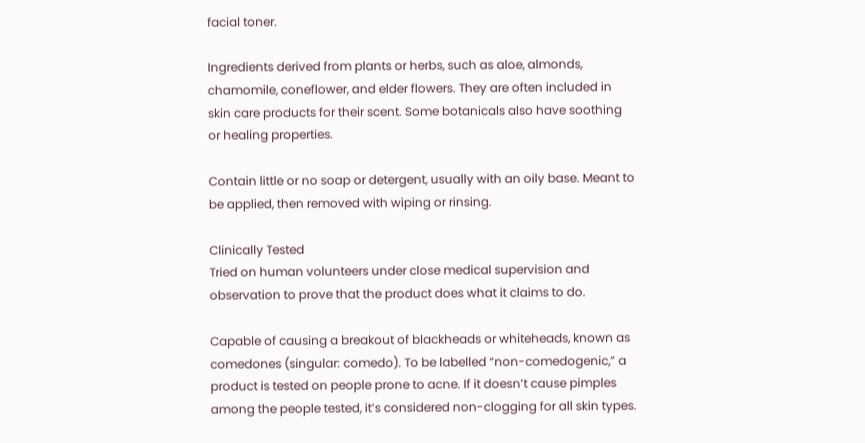facial toner.

Ingredients derived from plants or herbs, such as aloe, almonds, chamomile, coneflower, and elder flowers. They are often included in skin care products for their scent. Some botanicals also have soothing or healing properties.

Contain little or no soap or detergent, usually with an oily base. Meant to be applied, then removed with wiping or rinsing.

Clinically Tested
Tried on human volunteers under close medical supervision and observation to prove that the product does what it claims to do.

Capable of causing a breakout of blackheads or whiteheads, known as comedones (singular: comedo). To be labelled “non-comedogenic,” a product is tested on people prone to acne. If it doesn’t cause pimples among the people tested, it’s considered non-clogging for all skin types.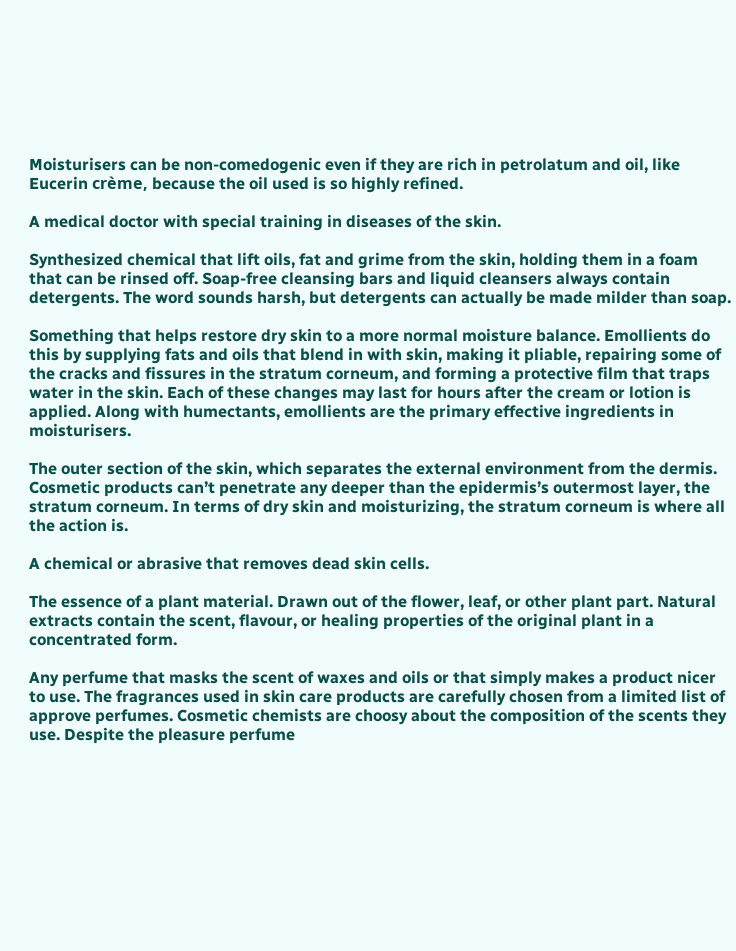Moisturisers can be non-comedogenic even if they are rich in petrolatum and oil, like Eucerin crème, because the oil used is so highly refined.

A medical doctor with special training in diseases of the skin.

Synthesized chemical that lift oils, fat and grime from the skin, holding them in a foam that can be rinsed off. Soap-free cleansing bars and liquid cleansers always contain detergents. The word sounds harsh, but detergents can actually be made milder than soap.

Something that helps restore dry skin to a more normal moisture balance. Emollients do this by supplying fats and oils that blend in with skin, making it pliable, repairing some of the cracks and fissures in the stratum corneum, and forming a protective film that traps water in the skin. Each of these changes may last for hours after the cream or lotion is applied. Along with humectants, emollients are the primary effective ingredients in moisturisers.

The outer section of the skin, which separates the external environment from the dermis. Cosmetic products can’t penetrate any deeper than the epidermis’s outermost layer, the stratum corneum. In terms of dry skin and moisturizing, the stratum corneum is where all the action is.

A chemical or abrasive that removes dead skin cells.

The essence of a plant material. Drawn out of the flower, leaf, or other plant part. Natural extracts contain the scent, flavour, or healing properties of the original plant in a concentrated form.

Any perfume that masks the scent of waxes and oils or that simply makes a product nicer to use. The fragrances used in skin care products are carefully chosen from a limited list of approve perfumes. Cosmetic chemists are choosy about the composition of the scents they use. Despite the pleasure perfume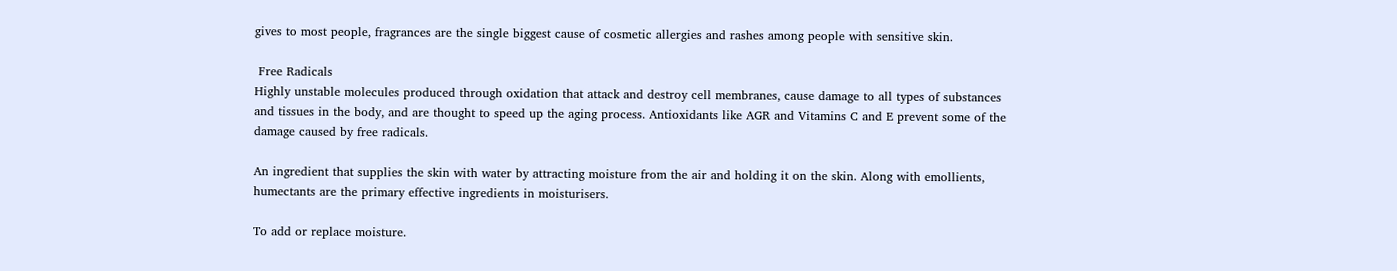gives to most people, fragrances are the single biggest cause of cosmetic allergies and rashes among people with sensitive skin.

 Free Radicals
Highly unstable molecules produced through oxidation that attack and destroy cell membranes, cause damage to all types of substances and tissues in the body, and are thought to speed up the aging process. Antioxidants like AGR and Vitamins C and E prevent some of the damage caused by free radicals.

An ingredient that supplies the skin with water by attracting moisture from the air and holding it on the skin. Along with emollients, humectants are the primary effective ingredients in moisturisers.

To add or replace moisture.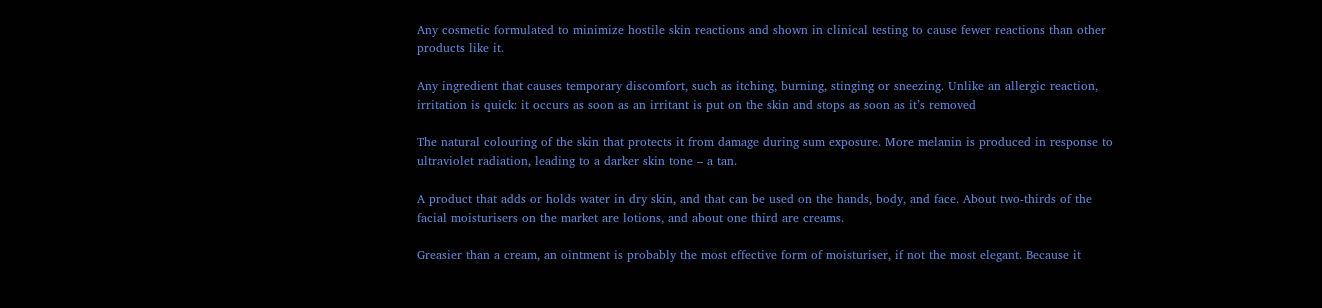Any cosmetic formulated to minimize hostile skin reactions and shown in clinical testing to cause fewer reactions than other products like it.

Any ingredient that causes temporary discomfort, such as itching, burning, stinging or sneezing. Unlike an allergic reaction, irritation is quick: it occurs as soon as an irritant is put on the skin and stops as soon as it’s removed

The natural colouring of the skin that protects it from damage during sum exposure. More melanin is produced in response to ultraviolet radiation, leading to a darker skin tone – a tan.

A product that adds or holds water in dry skin, and that can be used on the hands, body, and face. About two-thirds of the facial moisturisers on the market are lotions, and about one third are creams.

Greasier than a cream, an ointment is probably the most effective form of moisturiser, if not the most elegant. Because it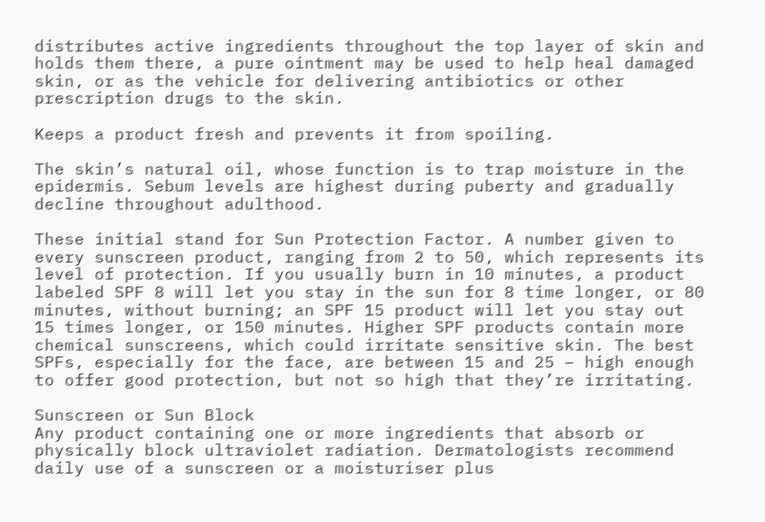distributes active ingredients throughout the top layer of skin and holds them there, a pure ointment may be used to help heal damaged skin, or as the vehicle for delivering antibiotics or other prescription drugs to the skin.

Keeps a product fresh and prevents it from spoiling.

The skin’s natural oil, whose function is to trap moisture in the epidermis. Sebum levels are highest during puberty and gradually decline throughout adulthood.

These initial stand for Sun Protection Factor. A number given to every sunscreen product, ranging from 2 to 50, which represents its level of protection. If you usually burn in 10 minutes, a product labeled SPF 8 will let you stay in the sun for 8 time longer, or 80 minutes, without burning; an SPF 15 product will let you stay out 15 times longer, or 150 minutes. Higher SPF products contain more chemical sunscreens, which could irritate sensitive skin. The best SPFs, especially for the face, are between 15 and 25 – high enough to offer good protection, but not so high that they’re irritating.

Sunscreen or Sun Block
Any product containing one or more ingredients that absorb or physically block ultraviolet radiation. Dermatologists recommend daily use of a sunscreen or a moisturiser plus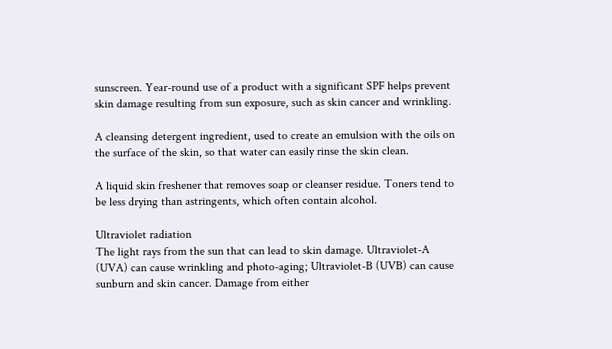sunscreen. Year-round use of a product with a significant SPF helps prevent skin damage resulting from sun exposure, such as skin cancer and wrinkling.

A cleansing detergent ingredient, used to create an emulsion with the oils on the surface of the skin, so that water can easily rinse the skin clean.

A liquid skin freshener that removes soap or cleanser residue. Toners tend to be less drying than astringents, which often contain alcohol.

Ultraviolet radiation
The light rays from the sun that can lead to skin damage. Ultraviolet-A (UVA) can cause wrinkling and photo-aging; Ultraviolet-B (UVB) can cause sunburn and skin cancer. Damage from either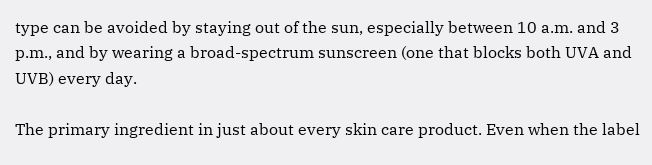type can be avoided by staying out of the sun, especially between 10 a.m. and 3 p.m., and by wearing a broad-spectrum sunscreen (one that blocks both UVA and UVB) every day.

The primary ingredient in just about every skin care product. Even when the label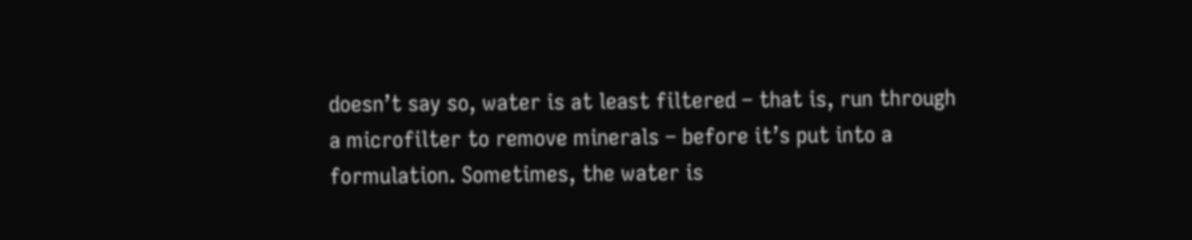doesn’t say so, water is at least filtered – that is, run through a microfilter to remove minerals – before it’s put into a formulation. Sometimes, the water is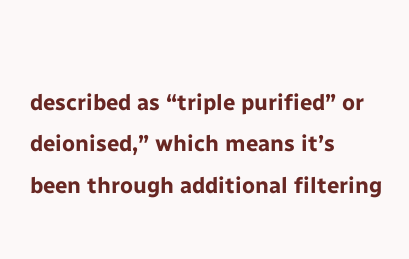described as “triple purified” or deionised,” which means it’s been through additional filtering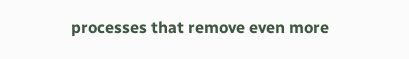processes that remove even more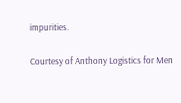impurities.

Courtesy of Anthony Logistics for Men